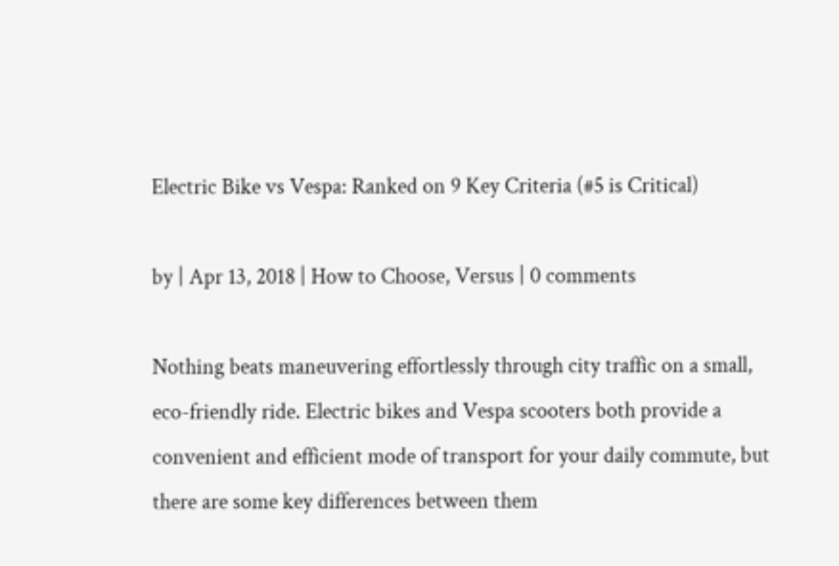Electric Bike vs Vespa: Ranked on 9 Key Criteria (#5 is Critical)

by | Apr 13, 2018 | How to Choose, Versus | 0 comments

Nothing beats maneuvering effortlessly through city traffic on a small, eco-friendly ride. Electric bikes and Vespa scooters both provide a convenient and efficient mode of transport for your daily commute, but there are some key differences between them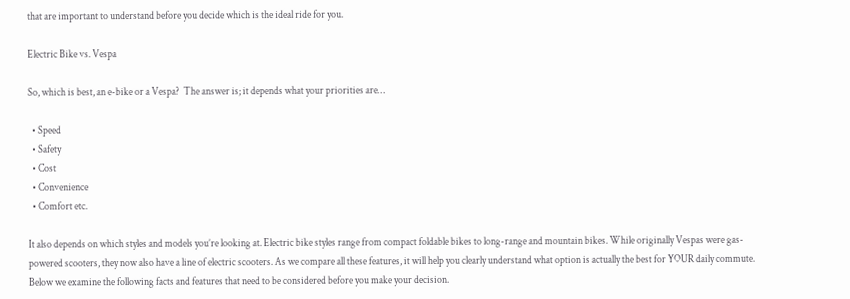that are important to understand before you decide which is the ideal ride for you.

Electric Bike vs. Vespa

So, which is best, an e-bike or a Vespa?  The answer is; it depends what your priorities are…

  • Speed
  • Safety
  • Cost
  • Convenience
  • Comfort etc.

It also depends on which styles and models you’re looking at. Electric bike styles range from compact foldable bikes to long-range and mountain bikes. While originally Vespas were gas-powered scooters, they now also have a line of electric scooters. As we compare all these features, it will help you clearly understand what option is actually the best for YOUR daily commute. Below we examine the following facts and features that need to be considered before you make your decision.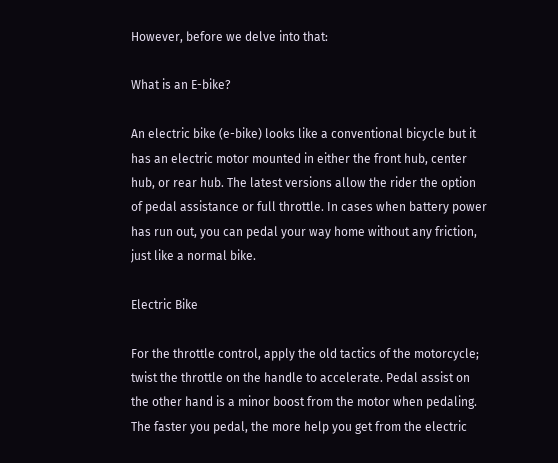However, before we delve into that:

What is an E-bike?

An electric bike (e-bike) looks like a conventional bicycle but it has an electric motor mounted in either the front hub, center hub, or rear hub. The latest versions allow the rider the option of pedal assistance or full throttle. In cases when battery power has run out, you can pedal your way home without any friction, just like a normal bike.

Electric Bike

For the throttle control, apply the old tactics of the motorcycle; twist the throttle on the handle to accelerate. Pedal assist on the other hand is a minor boost from the motor when pedaling. The faster you pedal, the more help you get from the electric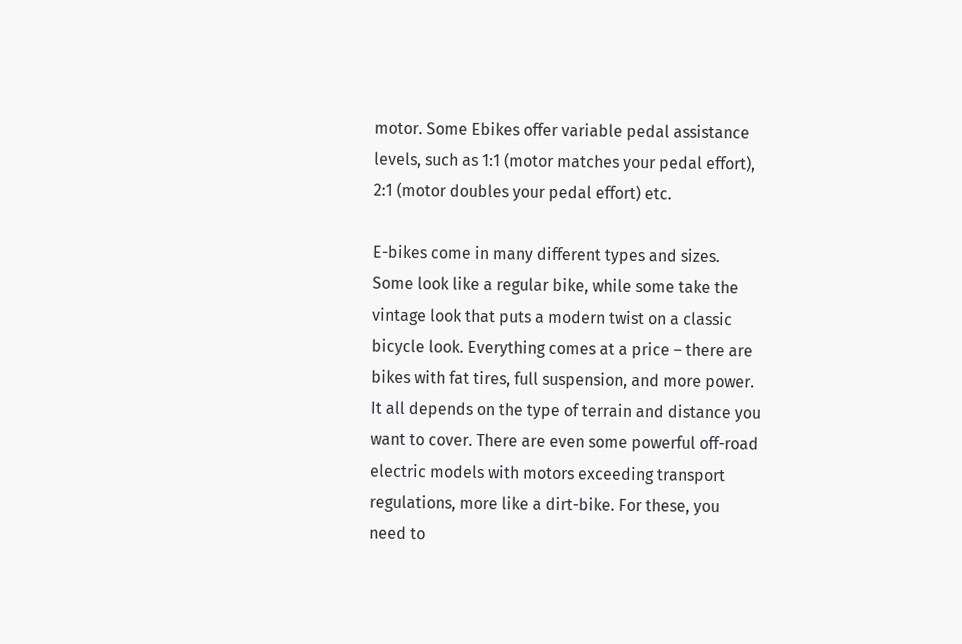motor. Some Ebikes offer variable pedal assistance levels, such as 1:1 (motor matches your pedal effort), 2:1 (motor doubles your pedal effort) etc.

E-bikes come in many different types and sizes. Some look like a regular bike, while some take the vintage look that puts a modern twist on a classic bicycle look. Everything comes at a price – there are bikes with fat tires, full suspension, and more power. It all depends on the type of terrain and distance you want to cover. There are even some powerful off-road electric models with motors exceeding transport regulations, more like a dirt-bike. For these, you need to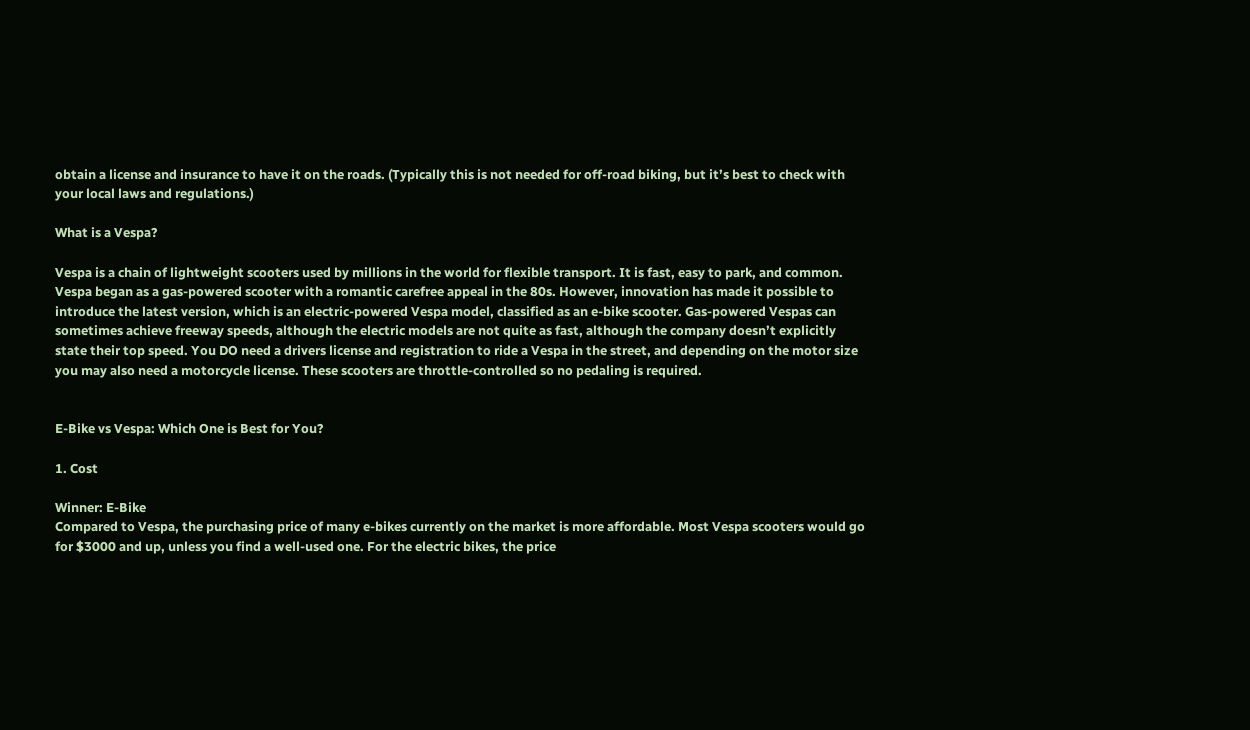obtain a license and insurance to have it on the roads. (Typically this is not needed for off-road biking, but it’s best to check with your local laws and regulations.)

What is a Vespa?

Vespa is a chain of lightweight scooters used by millions in the world for flexible transport. It is fast, easy to park, and common. Vespa began as a gas-powered scooter with a romantic carefree appeal in the 80s. However, innovation has made it possible to introduce the latest version, which is an electric-powered Vespa model, classified as an e-bike scooter. Gas-powered Vespas can sometimes achieve freeway speeds, although the electric models are not quite as fast, although the company doesn’t explicitly state their top speed. You DO need a drivers license and registration to ride a Vespa in the street, and depending on the motor size you may also need a motorcycle license. These scooters are throttle-controlled so no pedaling is required.


E-Bike vs Vespa: Which One is Best for You?

1. Cost

Winner: E-Bike
Compared to Vespa, the purchasing price of many e-bikes currently on the market is more affordable. Most Vespa scooters would go for $3000 and up, unless you find a well-used one. For the electric bikes, the price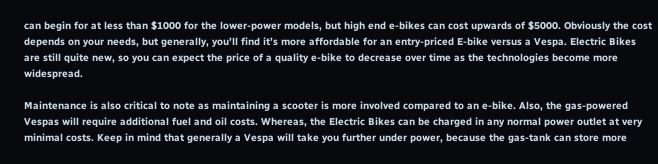can begin for at less than $1000 for the lower-power models, but high end e-bikes can cost upwards of $5000. Obviously the cost depends on your needs, but generally, you’ll find it’s more affordable for an entry-priced E-bike versus a Vespa. Electric Bikes are still quite new, so you can expect the price of a quality e-bike to decrease over time as the technologies become more widespread.

Maintenance is also critical to note as maintaining a scooter is more involved compared to an e-bike. Also, the gas-powered Vespas will require additional fuel and oil costs. Whereas, the Electric Bikes can be charged in any normal power outlet at very minimal costs. Keep in mind that generally a Vespa will take you further under power, because the gas-tank can store more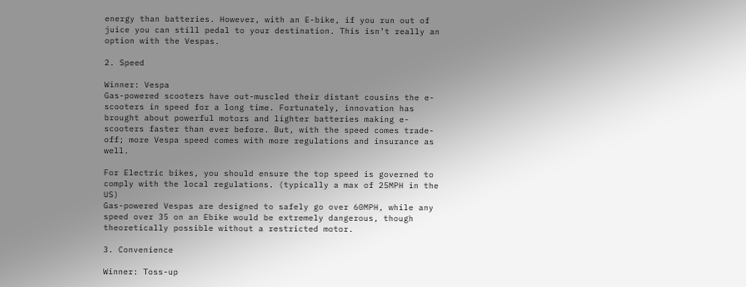energy than batteries. However, with an E-bike, if you run out of juice you can still pedal to your destination. This isn’t really an option with the Vespas.

2. Speed

Winner: Vespa
Gas-powered scooters have out-muscled their distant cousins the e-scooters in speed for a long time. Fortunately, innovation has brought about powerful motors and lighter batteries making e-scooters faster than ever before. But, with the speed comes trade-off; more Vespa speed comes with more regulations and insurance as well.

For Electric bikes, you should ensure the top speed is governed to comply with the local regulations. (typically a max of 25MPH in the US)
Gas-powered Vespas are designed to safely go over 60MPH, while any speed over 35 on an Ebike would be extremely dangerous, though theoretically possible without a restricted motor.

3. Convenience

Winner: Toss-up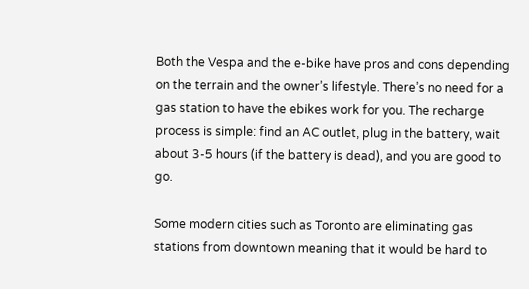Both the Vespa and the e-bike have pros and cons depending on the terrain and the owner’s lifestyle. There’s no need for a gas station to have the ebikes work for you. The recharge process is simple: find an AC outlet, plug in the battery, wait about 3-5 hours (if the battery is dead), and you are good to go.

Some modern cities such as Toronto are eliminating gas stations from downtown meaning that it would be hard to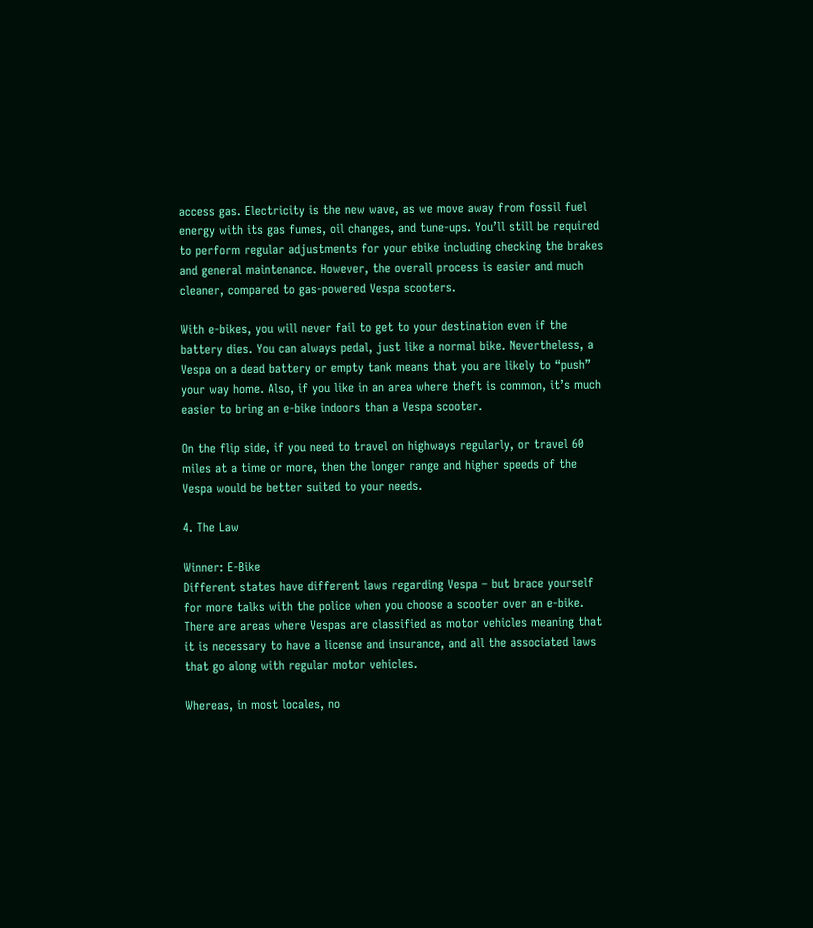access gas. Electricity is the new wave, as we move away from fossil fuel energy with its gas fumes, oil changes, and tune-ups. You’ll still be required to perform regular adjustments for your ebike including checking the brakes and general maintenance. However, the overall process is easier and much cleaner, compared to gas-powered Vespa scooters.

With e-bikes, you will never fail to get to your destination even if the battery dies. You can always pedal, just like a normal bike. Nevertheless, a Vespa on a dead battery or empty tank means that you are likely to “push” your way home. Also, if you like in an area where theft is common, it’s much easier to bring an e-bike indoors than a Vespa scooter.

On the flip side, if you need to travel on highways regularly, or travel 60 miles at a time or more, then the longer range and higher speeds of the Vespa would be better suited to your needs.

4. The Law

Winner: E-Bike
Different states have different laws regarding Vespa – but brace yourself for more talks with the police when you choose a scooter over an e-bike. There are areas where Vespas are classified as motor vehicles meaning that it is necessary to have a license and insurance, and all the associated laws that go along with regular motor vehicles.

Whereas, in most locales, no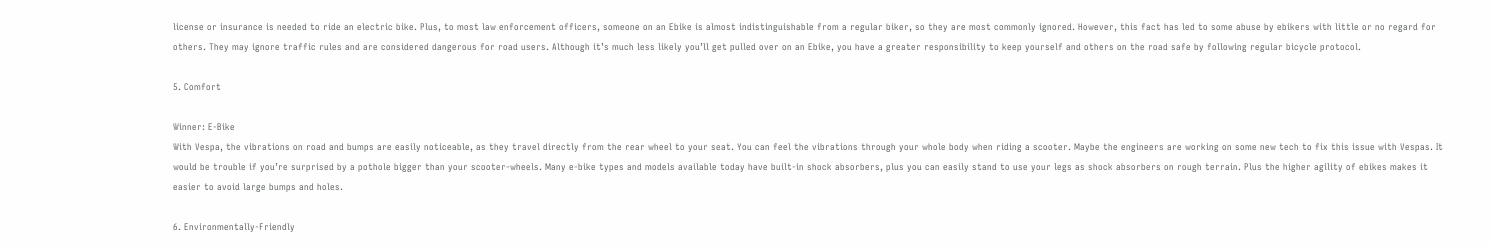license or insurance is needed to ride an electric bike. Plus, to most law enforcement officers, someone on an Ebike is almost indistinguishable from a regular biker, so they are most commonly ignored. However, this fact has led to some abuse by ebikers with little or no regard for others. They may ignore traffic rules and are considered dangerous for road users. Although it’s much less likely you’ll get pulled over on an Ebike, you have a greater responsibility to keep yourself and others on the road safe by following regular bicycle protocol.

5. Comfort

Winner: E-Bike
With Vespa, the vibrations on road and bumps are easily noticeable, as they travel directly from the rear wheel to your seat. You can feel the vibrations through your whole body when riding a scooter. Maybe the engineers are working on some new tech to fix this issue with Vespas. It would be trouble if you’re surprised by a pothole bigger than your scooter-wheels. Many e-bike types and models available today have built-in shock absorbers, plus you can easily stand to use your legs as shock absorbers on rough terrain. Plus the higher agility of ebikes makes it easier to avoid large bumps and holes.

6. Environmentally-Friendly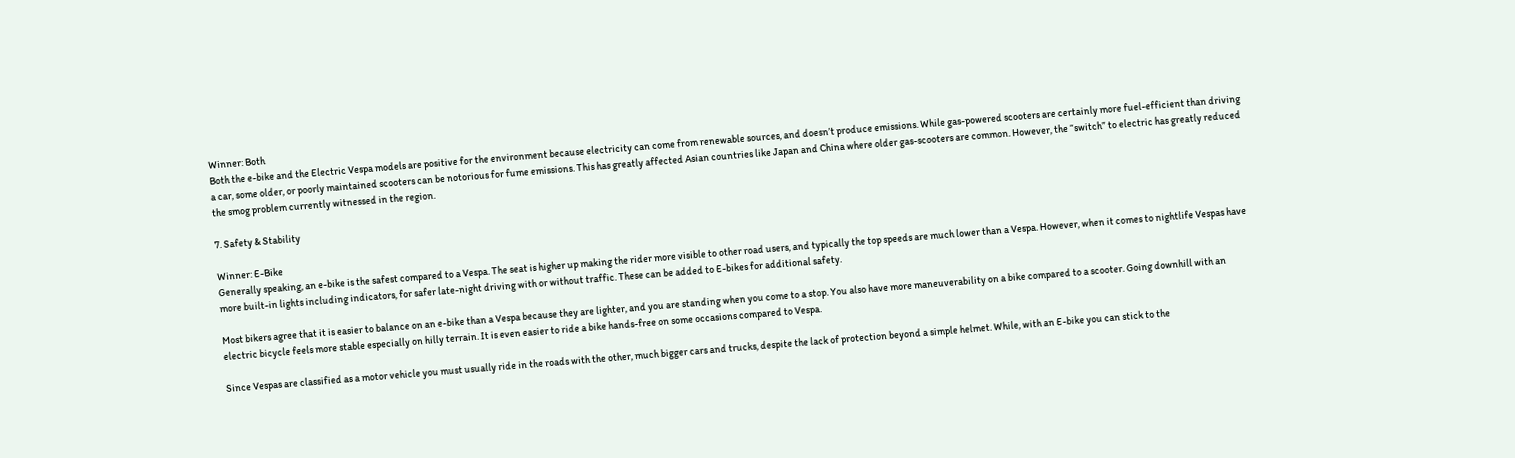Winner: Both
Both the e-bike and the Electric Vespa models are positive for the environment because electricity can come from renewable sources, and doesn’t produce emissions. While gas-powered scooters are certainly more fuel-efficient than driving a car, some older, or poorly maintained scooters can be notorious for fume emissions. This has greatly affected Asian countries like Japan and China where older gas-scooters are common. However, the “switch” to electric has greatly reduced the smog problem currently witnessed in the region.

7. Safety & Stability

Winner: E-Bike
Generally speaking, an e-bike is the safest compared to a Vespa. The seat is higher up making the rider more visible to other road users, and typically the top speeds are much lower than a Vespa. However, when it comes to nightlife Vespas have more built-in lights including indicators, for safer late-night driving with or without traffic. These can be added to E-bikes for additional safety.

Most bikers agree that it is easier to balance on an e-bike than a Vespa because they are lighter, and you are standing when you come to a stop. You also have more maneuverability on a bike compared to a scooter. Going downhill with an electric bicycle feels more stable especially on hilly terrain. It is even easier to ride a bike hands-free on some occasions compared to Vespa.

Since Vespas are classified as a motor vehicle you must usually ride in the roads with the other, much bigger cars and trucks, despite the lack of protection beyond a simple helmet. While, with an E-bike you can stick to the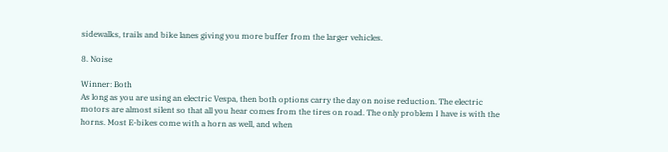sidewalks, trails and bike lanes giving you more buffer from the larger vehicles.

8. Noise

Winner: Both
As long as you are using an electric Vespa, then both options carry the day on noise reduction. The electric motors are almost silent so that all you hear comes from the tires on road. The only problem I have is with the horns. Most E-bikes come with a horn as well, and when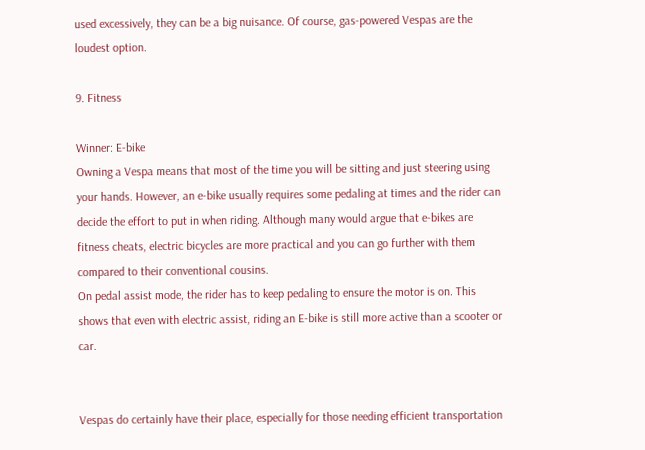used excessively, they can be a big nuisance. Of course, gas-powered Vespas are the loudest option.

9. Fitness

Winner: E-bike
Owning a Vespa means that most of the time you will be sitting and just steering using your hands. However, an e-bike usually requires some pedaling at times and the rider can decide the effort to put in when riding. Although many would argue that e-bikes are fitness cheats, electric bicycles are more practical and you can go further with them compared to their conventional cousins.
On pedal assist mode, the rider has to keep pedaling to ensure the motor is on. This shows that even with electric assist, riding an E-bike is still more active than a scooter or car.


Vespas do certainly have their place, especially for those needing efficient transportation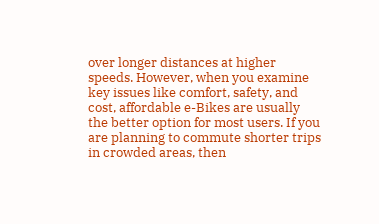over longer distances at higher speeds. However, when you examine key issues like comfort, safety, and cost, affordable e-Bikes are usually the better option for most users. If you are planning to commute shorter trips in crowded areas, then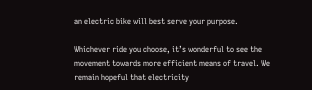an electric bike will best serve your purpose.

Whichever ride you choose, it’s wonderful to see the movement towards more efficient means of travel. We remain hopeful that electricity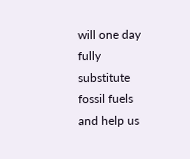will one day fully substitute fossil fuels and help us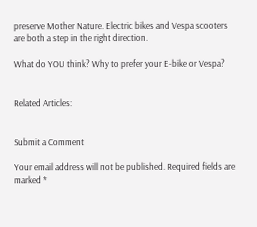preserve Mother Nature. Electric bikes and Vespa scooters are both a step in the right direction.

What do YOU think? Why to prefer your E-bike or Vespa?


Related Articles:


Submit a Comment

Your email address will not be published. Required fields are marked *